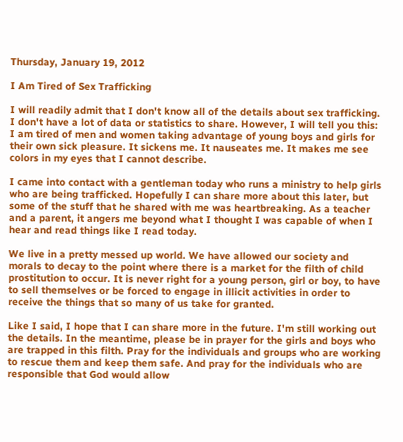Thursday, January 19, 2012

I Am Tired of Sex Trafficking

I will readily admit that I don't know all of the details about sex trafficking. I don't have a lot of data or statistics to share. However, I will tell you this: I am tired of men and women taking advantage of young boys and girls for their own sick pleasure. It sickens me. It nauseates me. It makes me see colors in my eyes that I cannot describe.

I came into contact with a gentleman today who runs a ministry to help girls who are being trafficked. Hopefully I can share more about this later, but some of the stuff that he shared with me was heartbreaking. As a teacher and a parent, it angers me beyond what I thought I was capable of when I hear and read things like I read today.

We live in a pretty messed up world. We have allowed our society and morals to decay to the point where there is a market for the filth of child prostitution to occur. It is never right for a young person, girl or boy, to have to sell themselves or be forced to engage in illicit activities in order to receive the things that so many of us take for granted.

Like I said, I hope that I can share more in the future. I'm still working out the details. In the meantime, please be in prayer for the girls and boys who are trapped in this filth. Pray for the individuals and groups who are working to rescue them and keep them safe. And pray for the individuals who are responsible that God would allow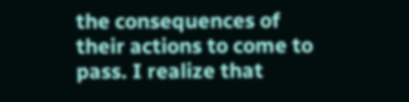the consequences of their actions to come to pass. I realize that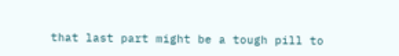that last part might be a tough pill to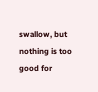swallow, but nothing is too good for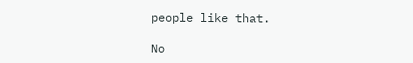people like that.

No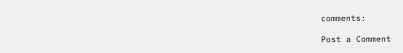comments:

Post a Comment